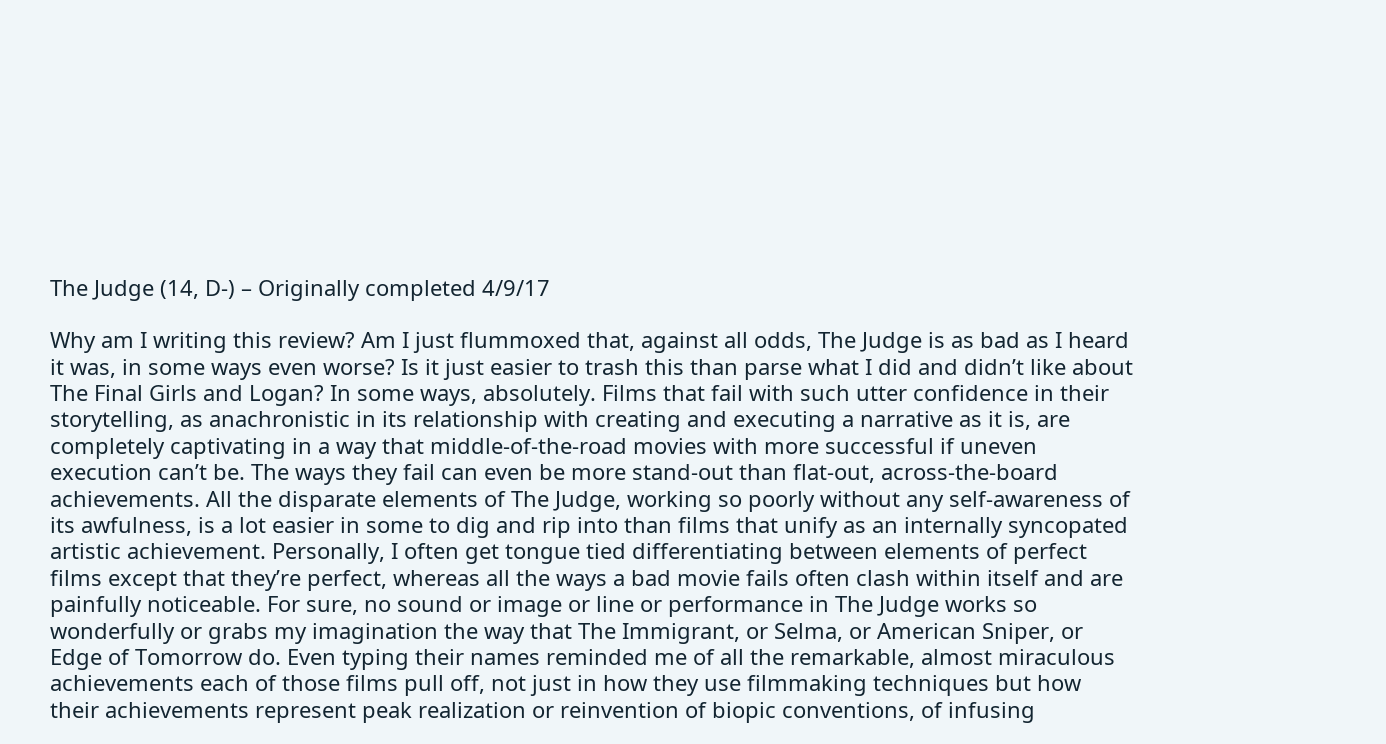The Judge (14, D-) – Originally completed 4/9/17

Why am I writing this review? Am I just flummoxed that, against all odds, The Judge is as bad as I heard it was, in some ways even worse? Is it just easier to trash this than parse what I did and didn’t like about The Final Girls and Logan? In some ways, absolutely. Films that fail with such utter confidence in their storytelling, as anachronistic in its relationship with creating and executing a narrative as it is, are completely captivating in a way that middle-of-the-road movies with more successful if uneven execution can’t be. The ways they fail can even be more stand-out than flat-out, across-the-board achievements. All the disparate elements of The Judge, working so poorly without any self-awareness of its awfulness, is a lot easier in some to dig and rip into than films that unify as an internally syncopated artistic achievement. Personally, I often get tongue tied differentiating between elements of perfect films except that they’re perfect, whereas all the ways a bad movie fails often clash within itself and are painfully noticeable. For sure, no sound or image or line or performance in The Judge works so wonderfully or grabs my imagination the way that The Immigrant, or Selma, or American Sniper, or Edge of Tomorrow do. Even typing their names reminded me of all the remarkable, almost miraculous achievements each of those films pull off, not just in how they use filmmaking techniques but how their achievements represent peak realization or reinvention of biopic conventions, of infusing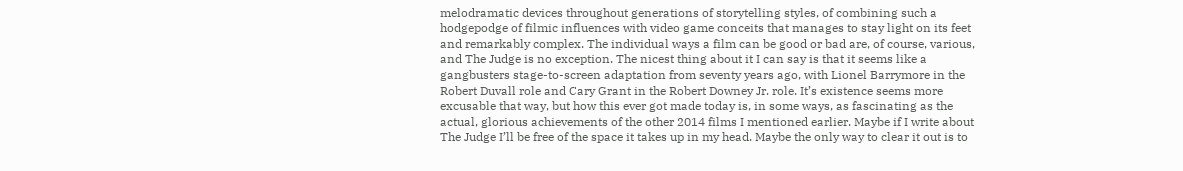melodramatic devices throughout generations of storytelling styles, of combining such a hodgepodge of filmic influences with video game conceits that manages to stay light on its feet and remarkably complex. The individual ways a film can be good or bad are, of course, various, and The Judge is no exception. The nicest thing about it I can say is that it seems like a gangbusters stage-to-screen adaptation from seventy years ago, with Lionel Barrymore in the Robert Duvall role and Cary Grant in the Robert Downey Jr. role. It’s existence seems more excusable that way, but how this ever got made today is, in some ways, as fascinating as the actual, glorious achievements of the other 2014 films I mentioned earlier. Maybe if I write about The Judge I’ll be free of the space it takes up in my head. Maybe the only way to clear it out is to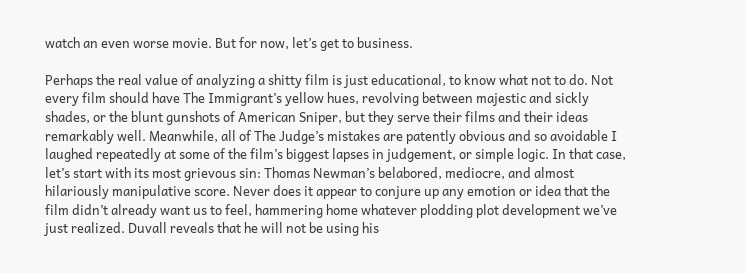watch an even worse movie. But for now, let’s get to business.

Perhaps the real value of analyzing a shitty film is just educational, to know what not to do. Not every film should have The Immigrant’s yellow hues, revolving between majestic and sickly shades, or the blunt gunshots of American Sniper, but they serve their films and their ideas remarkably well. Meanwhile, all of The Judge’s mistakes are patently obvious and so avoidable I laughed repeatedly at some of the film’s biggest lapses in judgement, or simple logic. In that case, let’s start with its most grievous sin: Thomas Newman’s belabored, mediocre, and almost hilariously manipulative score. Never does it appear to conjure up any emotion or idea that the film didn’t already want us to feel, hammering home whatever plodding plot development we’ve just realized. Duvall reveals that he will not be using his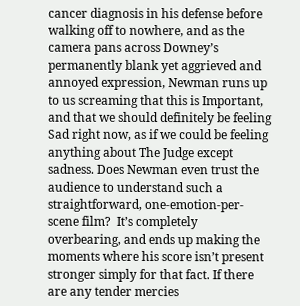cancer diagnosis in his defense before walking off to nowhere, and as the camera pans across Downey’s permanently blank yet aggrieved and annoyed expression, Newman runs up to us screaming that this is Important, and that we should definitely be feeling Sad right now, as if we could be feeling anything about The Judge except sadness. Does Newman even trust the audience to understand such a straightforward, one-emotion-per-scene film?  It’s completely overbearing, and ends up making the moments where his score isn’t present stronger simply for that fact. If there are any tender mercies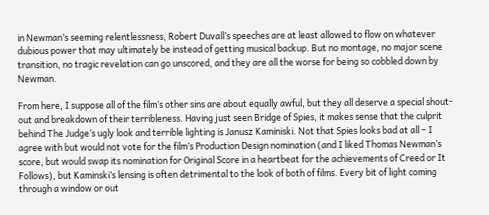in Newman’s seeming relentlessness, Robert Duvall’s speeches are at least allowed to flow on whatever dubious power that may ultimately be instead of getting musical backup. But no montage, no major scene transition, no tragic revelation can go unscored, and they are all the worse for being so cobbled down by Newman.

From here, I suppose all of the film’s other sins are about equally awful, but they all deserve a special shout-out and breakdown of their terribleness. Having just seen Bridge of Spies, it makes sense that the culprit behind The Judge’s ugly look and terrible lighting is Janusz Kaminiski. Not that Spies looks bad at all – I agree with but would not vote for the film’s Production Design nomination (and I liked Thomas Newman’s score, but would swap its nomination for Original Score in a heartbeat for the achievements of Creed or It Follows), but Kaminski’s lensing is often detrimental to the look of both of films. Every bit of light coming through a window or out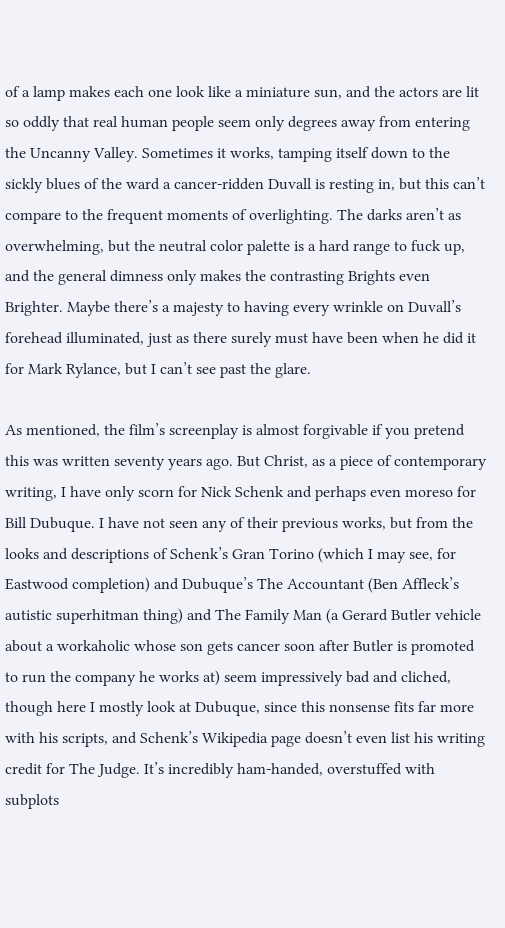of a lamp makes each one look like a miniature sun, and the actors are lit so oddly that real human people seem only degrees away from entering the Uncanny Valley. Sometimes it works, tamping itself down to the sickly blues of the ward a cancer-ridden Duvall is resting in, but this can’t compare to the frequent moments of overlighting. The darks aren’t as overwhelming, but the neutral color palette is a hard range to fuck up, and the general dimness only makes the contrasting Brights even Brighter. Maybe there’s a majesty to having every wrinkle on Duvall’s forehead illuminated, just as there surely must have been when he did it for Mark Rylance, but I can’t see past the glare.

As mentioned, the film’s screenplay is almost forgivable if you pretend this was written seventy years ago. But Christ, as a piece of contemporary writing, I have only scorn for Nick Schenk and perhaps even moreso for Bill Dubuque. I have not seen any of their previous works, but from the looks and descriptions of Schenk’s Gran Torino (which I may see, for Eastwood completion) and Dubuque’s The Accountant (Ben Affleck’s autistic superhitman thing) and The Family Man (a Gerard Butler vehicle about a workaholic whose son gets cancer soon after Butler is promoted to run the company he works at) seem impressively bad and cliched, though here I mostly look at Dubuque, since this nonsense fits far more with his scripts, and Schenk’s Wikipedia page doesn’t even list his writing credit for The Judge. It’s incredibly ham-handed, overstuffed with subplots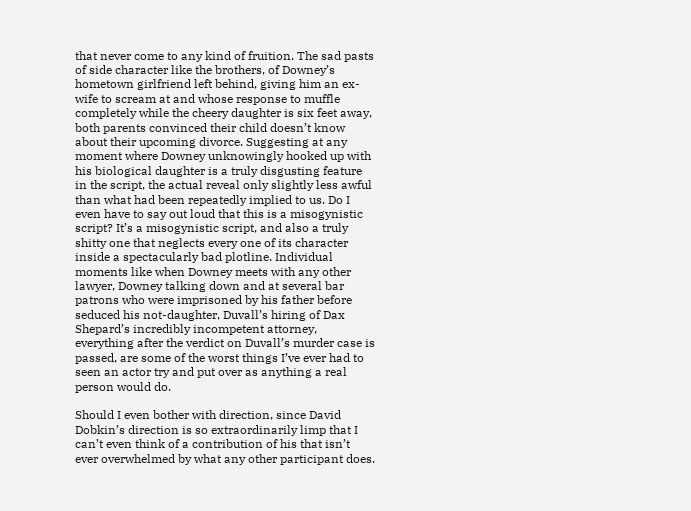that never come to any kind of fruition. The sad pasts of side character like the brothers, of Downey’s hometown girlfriend left behind, giving him an ex-wife to scream at and whose response to muffle completely while the cheery daughter is six feet away, both parents convinced their child doesn’t know about their upcoming divorce. Suggesting at any moment where Downey unknowingly hooked up with his biological daughter is a truly disgusting feature in the script, the actual reveal only slightly less awful than what had been repeatedly implied to us. Do I even have to say out loud that this is a misogynistic script? It’s a misogynistic script, and also a truly shitty one that neglects every one of its character inside a spectacularly bad plotline. Individual moments like when Downey meets with any other lawyer, Downey talking down and at several bar patrons who were imprisoned by his father before seduced his not-daughter, Duvall’s hiring of Dax Shepard’s incredibly incompetent attorney, everything after the verdict on Duvall’s murder case is passed, are some of the worst things I’ve ever had to seen an actor try and put over as anything a real person would do.

Should I even bother with direction, since David Dobkin’s direction is so extraordinarily limp that I can’t even think of a contribution of his that isn’t ever overwhelmed by what any other participant does.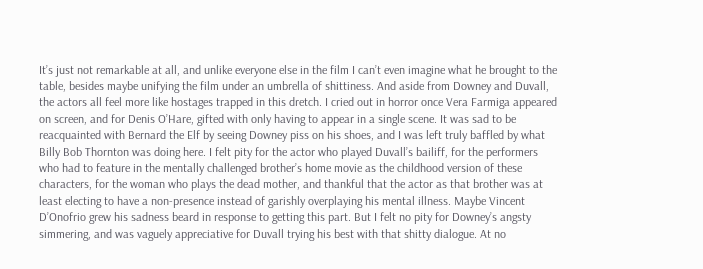It’s just not remarkable at all, and unlike everyone else in the film I can’t even imagine what he brought to the table, besides maybe unifying the film under an umbrella of shittiness. And aside from Downey and Duvall, the actors all feel more like hostages trapped in this dretch. I cried out in horror once Vera Farmiga appeared on screen, and for Denis O’Hare, gifted with only having to appear in a single scene. It was sad to be reacquainted with Bernard the Elf by seeing Downey piss on his shoes, and I was left truly baffled by what Billy Bob Thornton was doing here. I felt pity for the actor who played Duvall’s bailiff, for the performers who had to feature in the mentally challenged brother’s home movie as the childhood version of these characters, for the woman who plays the dead mother, and thankful that the actor as that brother was at least electing to have a non-presence instead of garishly overplaying his mental illness. Maybe Vincent D’Onofrio grew his sadness beard in response to getting this part. But I felt no pity for Downey’s angsty simmering, and was vaguely appreciative for Duvall trying his best with that shitty dialogue. At no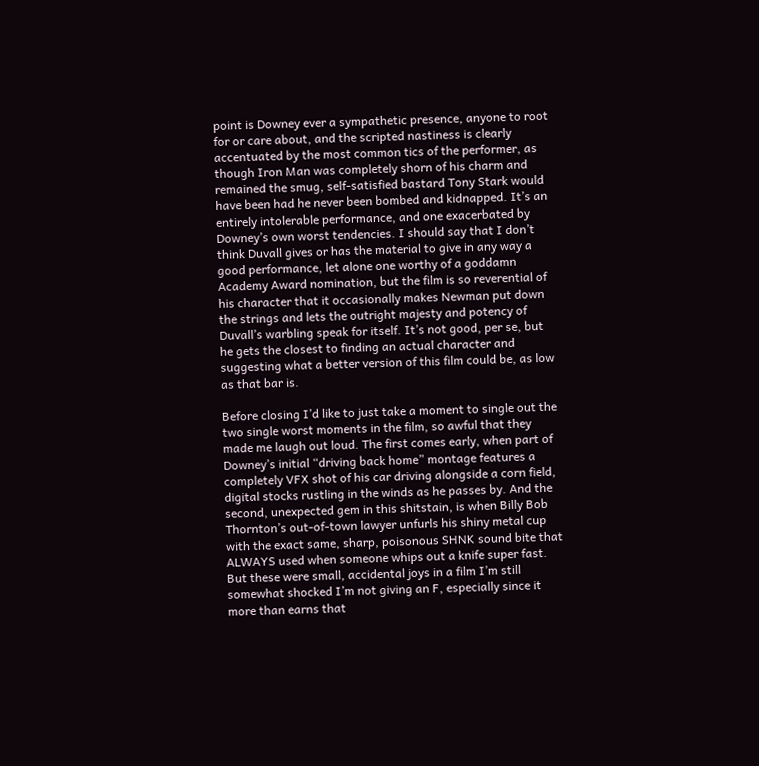point is Downey ever a sympathetic presence, anyone to root for or care about, and the scripted nastiness is clearly accentuated by the most common tics of the performer, as though Iron Man was completely shorn of his charm and remained the smug, self-satisfied bastard Tony Stark would have been had he never been bombed and kidnapped. It’s an entirely intolerable performance, and one exacerbated by Downey’s own worst tendencies. I should say that I don’t think Duvall gives or has the material to give in any way a good performance, let alone one worthy of a goddamn Academy Award nomination, but the film is so reverential of his character that it occasionally makes Newman put down the strings and lets the outright majesty and potency of Duvall’s warbling speak for itself. It’s not good, per se, but he gets the closest to finding an actual character and suggesting what a better version of this film could be, as low as that bar is.

Before closing I’d like to just take a moment to single out the two single worst moments in the film, so awful that they made me laugh out loud. The first comes early, when part of Downey’s initial “driving back home” montage features a completely VFX shot of his car driving alongside a corn field, digital stocks rustling in the winds as he passes by. And the second, unexpected gem in this shitstain, is when Billy Bob Thornton’s out-of-town lawyer unfurls his shiny metal cup with the exact same, sharp, poisonous SHNK sound bite that ALWAYS used when someone whips out a knife super fast. But these were small, accidental joys in a film I’m still somewhat shocked I’m not giving an F, especially since it more than earns that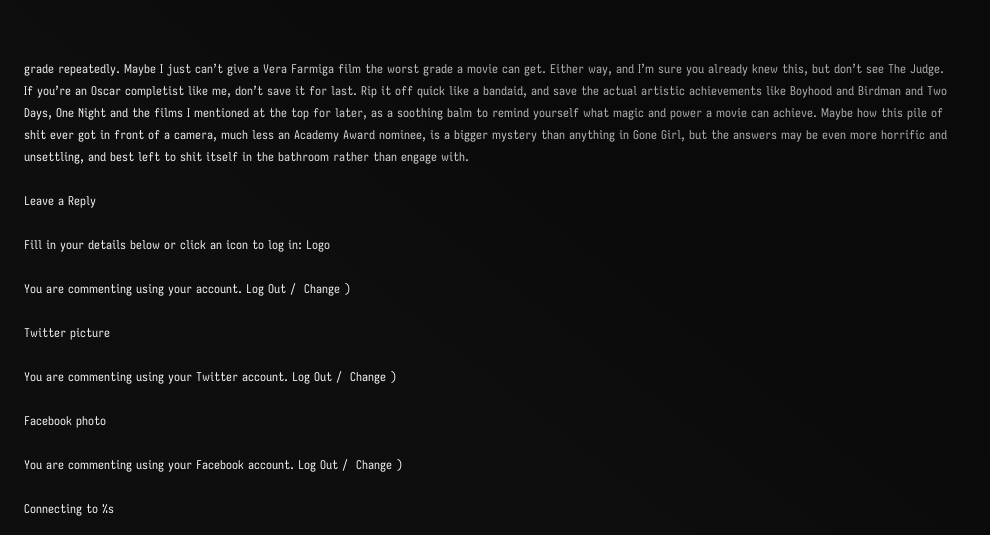grade repeatedly. Maybe I just can’t give a Vera Farmiga film the worst grade a movie can get. Either way, and I’m sure you already knew this, but don’t see The Judge. If you’re an Oscar completist like me, don’t save it for last. Rip it off quick like a bandaid, and save the actual artistic achievements like Boyhood and Birdman and Two Days, One Night and the films I mentioned at the top for later, as a soothing balm to remind yourself what magic and power a movie can achieve. Maybe how this pile of shit ever got in front of a camera, much less an Academy Award nominee, is a bigger mystery than anything in Gone Girl, but the answers may be even more horrific and unsettling, and best left to shit itself in the bathroom rather than engage with.

Leave a Reply

Fill in your details below or click an icon to log in: Logo

You are commenting using your account. Log Out /  Change )

Twitter picture

You are commenting using your Twitter account. Log Out /  Change )

Facebook photo

You are commenting using your Facebook account. Log Out /  Change )

Connecting to %s